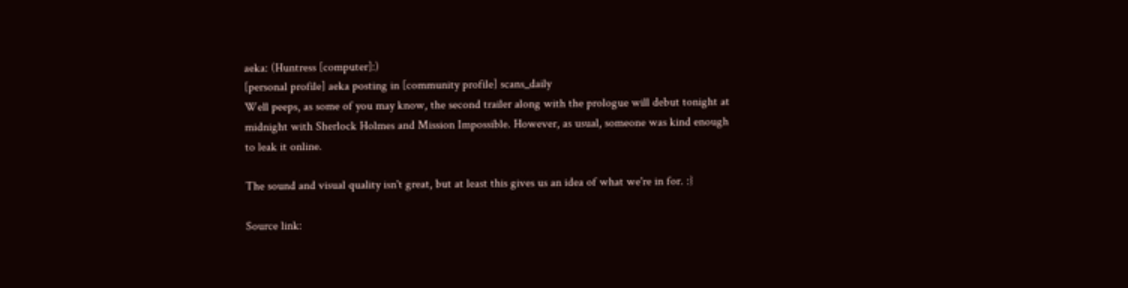aeka: (Huntress [computer]:)
[personal profile] aeka posting in [community profile] scans_daily
Well peeps, as some of you may know, the second trailer along with the prologue will debut tonight at midnight with Sherlock Holmes and Mission Impossible. However, as usual, someone was kind enough to leak it online.

The sound and visual quality isn't great, but at least this gives us an idea of what we're in for. :}

Source link: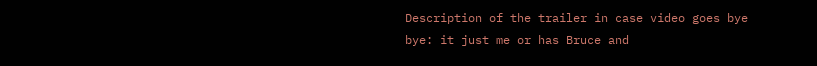Description of the trailer in case video goes bye bye: it just me or has Bruce and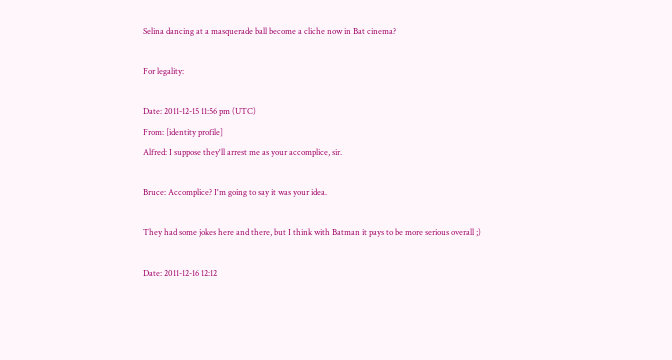Selina dancing at a masquerade ball become a cliche now in Bat cinema?

For legality:

Date: 2011-12-15 11:56 pm (UTC)
From: [identity profile]
Alfred: I suppose they'll arrest me as your accomplice, sir.

Bruce: Accomplice? I'm going to say it was your idea.

They had some jokes here and there, but I think with Batman it pays to be more serious overall ;)

Date: 2011-12-16 12:12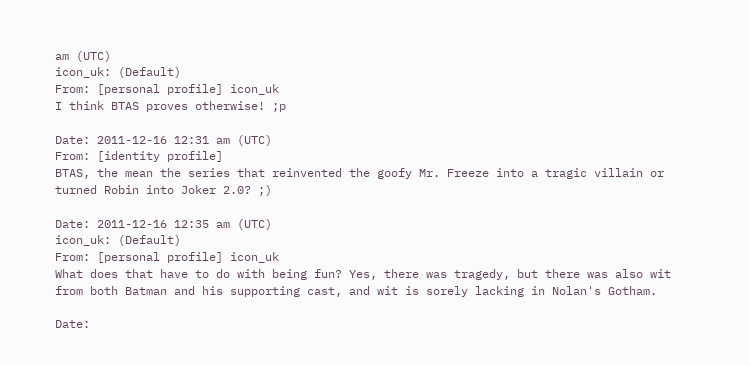am (UTC)
icon_uk: (Default)
From: [personal profile] icon_uk
I think BTAS proves otherwise! ;p

Date: 2011-12-16 12:31 am (UTC)
From: [identity profile]
BTAS, the mean the series that reinvented the goofy Mr. Freeze into a tragic villain or turned Robin into Joker 2.0? ;)

Date: 2011-12-16 12:35 am (UTC)
icon_uk: (Default)
From: [personal profile] icon_uk
What does that have to do with being fun? Yes, there was tragedy, but there was also wit from both Batman and his supporting cast, and wit is sorely lacking in Nolan's Gotham.

Date: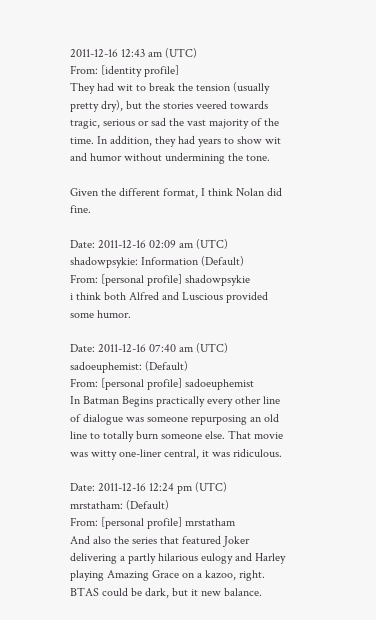2011-12-16 12:43 am (UTC)
From: [identity profile]
They had wit to break the tension (usually pretty dry), but the stories veered towards tragic, serious or sad the vast majority of the time. In addition, they had years to show wit and humor without undermining the tone.

Given the different format, I think Nolan did fine.

Date: 2011-12-16 02:09 am (UTC)
shadowpsykie: Information (Default)
From: [personal profile] shadowpsykie
i think both Alfred and Luscious provided some humor.

Date: 2011-12-16 07:40 am (UTC)
sadoeuphemist: (Default)
From: [personal profile] sadoeuphemist
In Batman Begins practically every other line of dialogue was someone repurposing an old line to totally burn someone else. That movie was witty one-liner central, it was ridiculous.

Date: 2011-12-16 12:24 pm (UTC)
mrstatham: (Default)
From: [personal profile] mrstatham
And also the series that featured Joker delivering a partly hilarious eulogy and Harley playing Amazing Grace on a kazoo, right. BTAS could be dark, but it new balance.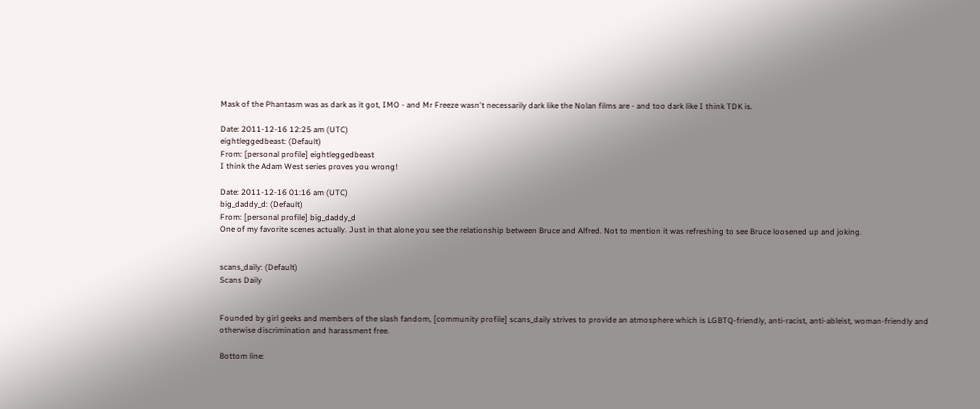Mask of the Phantasm was as dark as it got, IMO - and Mr Freeze wasn't necessarily dark like the Nolan films are - and too dark like I think TDK is.

Date: 2011-12-16 12:25 am (UTC)
eightleggedbeast: (Default)
From: [personal profile] eightleggedbeast
I think the Adam West series proves you wrong!

Date: 2011-12-16 01:16 am (UTC)
big_daddy_d: (Default)
From: [personal profile] big_daddy_d
One of my favorite scenes actually. Just in that alone you see the relationship between Bruce and Alfred. Not to mention it was refreshing to see Bruce loosened up and joking.


scans_daily: (Default)
Scans Daily


Founded by girl geeks and members of the slash fandom, [community profile] scans_daily strives to provide an atmosphere which is LGBTQ-friendly, anti-racist, anti-ableist, woman-friendly and otherwise discrimination and harassment free.

Bottom line: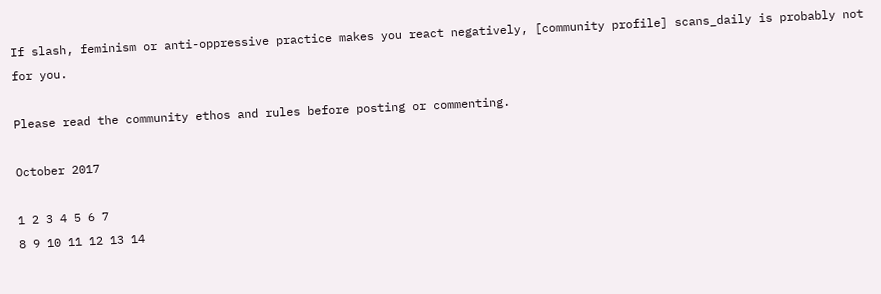If slash, feminism or anti-oppressive practice makes you react negatively, [community profile] scans_daily is probably not for you.

Please read the community ethos and rules before posting or commenting.

October 2017

1 2 3 4 5 6 7
8 9 10 11 12 13 14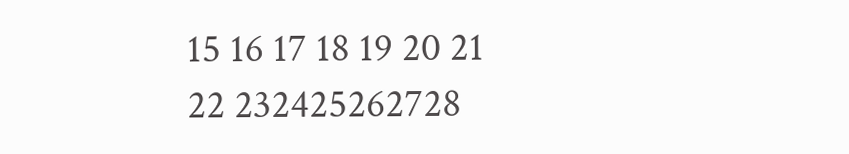15 16 17 18 19 20 21
22 232425262728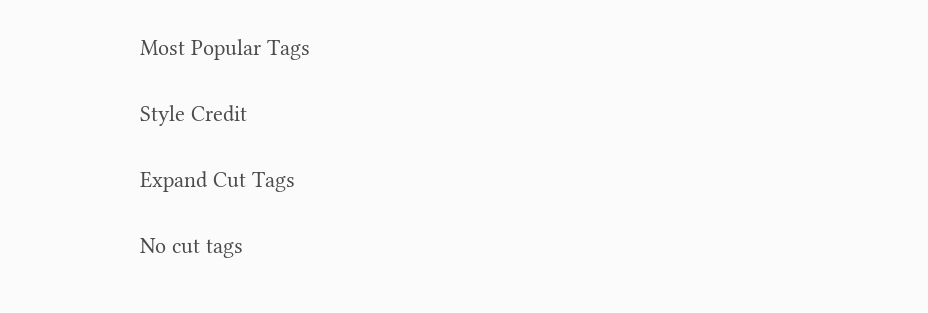Most Popular Tags

Style Credit

Expand Cut Tags

No cut tags